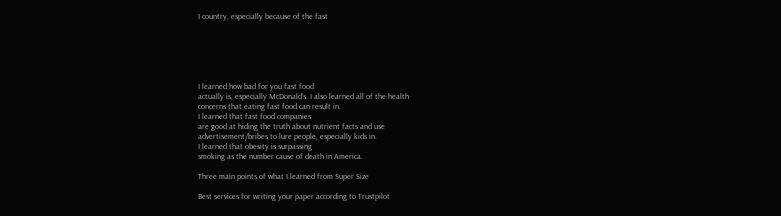I country, especially because of the fast






I learned how bad for you fast food
actually is, especially McDonald’s. I also learned all of the health
concerns that eating fast food can result in.
I learned that fast food companies
are good at hiding the truth about nutrient facts and use
advertisement/bribes to lure people, especially kids in.
I learned that obesity is surpassing
smoking as the number cause of death in America.

Three main points of what I learned from Super Size

Best services for writing your paper according to Trustpilot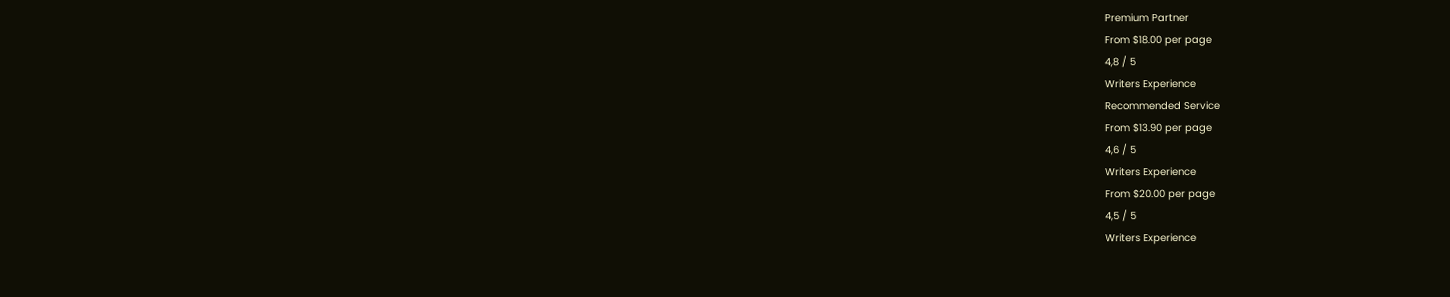Premium Partner
From $18.00 per page
4,8 / 5
Writers Experience
Recommended Service
From $13.90 per page
4,6 / 5
Writers Experience
From $20.00 per page
4,5 / 5
Writers Experience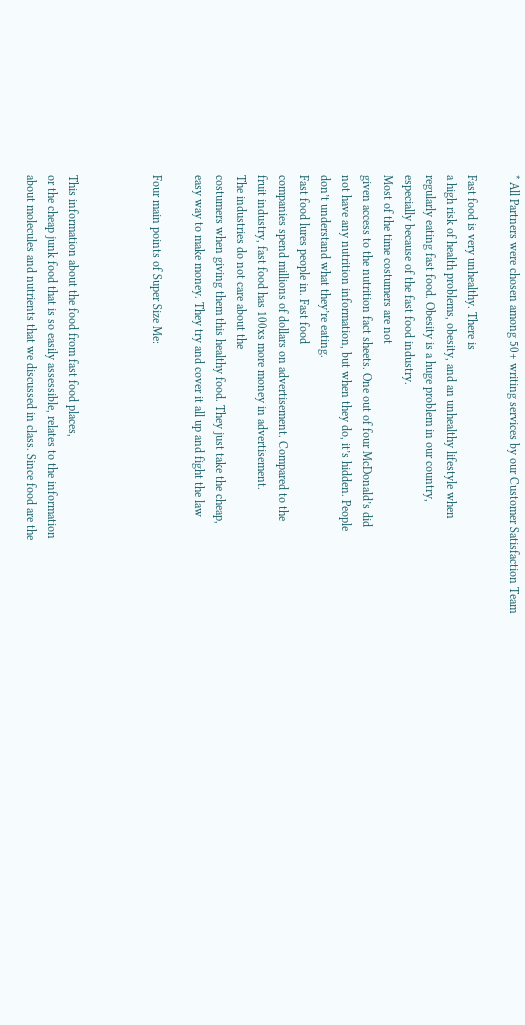* All Partners were chosen among 50+ writing services by our Customer Satisfaction Team

Fast food is very unhealthy. There is
a high risk of health problems, obesity, and an unhealthy lifestyle when
regularly eating fast food. Obesity is a huge problem in our country,
especially because of the fast food industry.
Most of the time costumers are not
given access to the nutrition fact sheets. One out of four McDonald’s did
not have any nutrition information, but when they do, it’s hidden. People
don’t understand what they’re eating.
Fast food lures people in. Fast food
companies spend millions of dollars on advertisement. Compared to the
fruit industry, fast food has 100xs more money in advertisement.
The industries do not care about the
costumers when giving them this healthy food. They just take the cheap,
easy way to make money. They try and cover it all up and fight the law

Four main points of Super Size Me:



This information about the food from fast food places,
or the cheap junk food that is so easily assessible, relates to the information
about molecules and nutrients that we discussed in class. Since food are the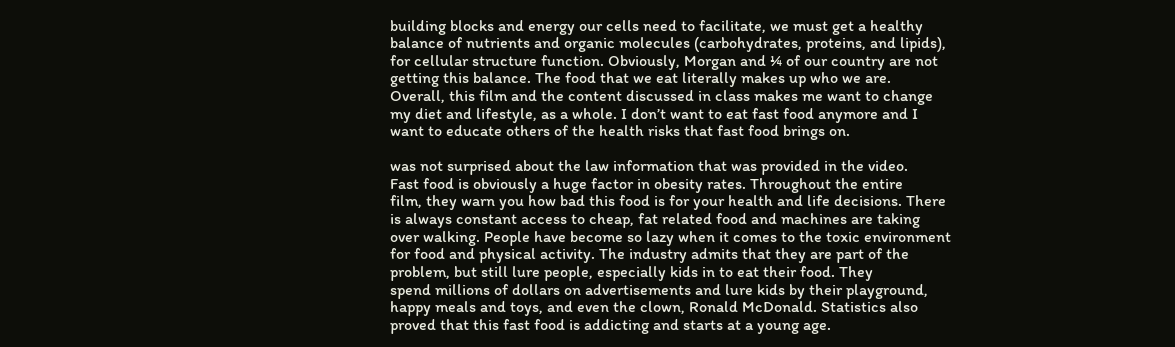building blocks and energy our cells need to facilitate, we must get a healthy
balance of nutrients and organic molecules (carbohydrates, proteins, and lipids),
for cellular structure function. Obviously, Morgan and ¼ of our country are not
getting this balance. The food that we eat literally makes up who we are.
Overall, this film and the content discussed in class makes me want to change
my diet and lifestyle, as a whole. I don’t want to eat fast food anymore and I
want to educate others of the health risks that fast food brings on.

was not surprised about the law information that was provided in the video.
Fast food is obviously a huge factor in obesity rates. Throughout the entire
film, they warn you how bad this food is for your health and life decisions. There
is always constant access to cheap, fat related food and machines are taking
over walking. People have become so lazy when it comes to the toxic environment
for food and physical activity. The industry admits that they are part of the
problem, but still lure people, especially kids in to eat their food. They
spend millions of dollars on advertisements and lure kids by their playground,
happy meals and toys, and even the clown, Ronald McDonald. Statistics also
proved that this fast food is addicting and starts at a young age.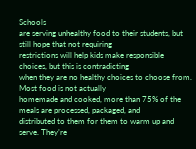Schools
are serving unhealthy food to their students, but still hope that not requiring
restrictions will help kids make responsible choices, but this is contradicting
when they are no healthy choices to choose from. Most food is not actually
homemade and cooked, more than 75% of the meals are processed, packaged, and
distributed to them for them to warm up and serve. They’re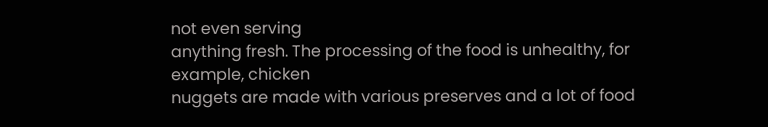not even serving
anything fresh. The processing of the food is unhealthy, for example, chicken
nuggets are made with various preserves and a lot of food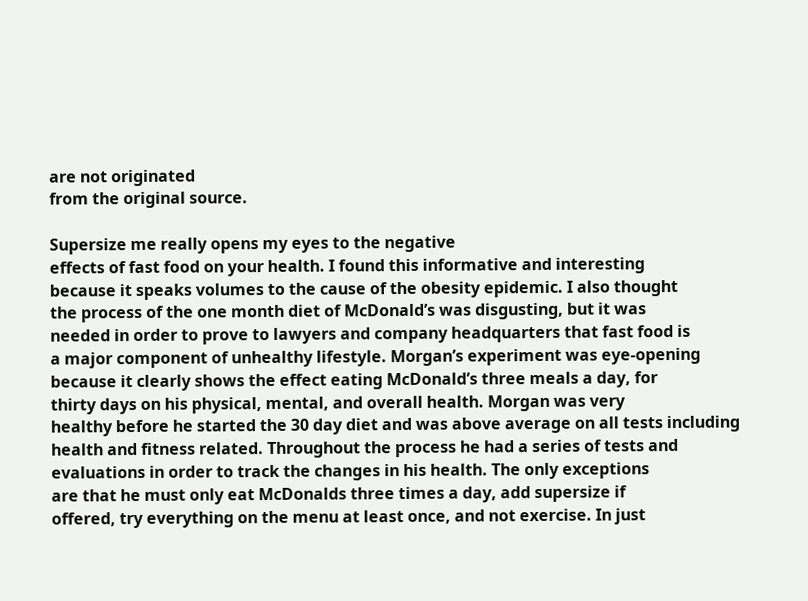are not originated
from the original source.

Supersize me really opens my eyes to the negative
effects of fast food on your health. I found this informative and interesting
because it speaks volumes to the cause of the obesity epidemic. I also thought
the process of the one month diet of McDonald’s was disgusting, but it was
needed in order to prove to lawyers and company headquarters that fast food is
a major component of unhealthy lifestyle. Morgan’s experiment was eye-opening
because it clearly shows the effect eating McDonald’s three meals a day, for
thirty days on his physical, mental, and overall health. Morgan was very
healthy before he started the 30 day diet and was above average on all tests including
health and fitness related. Throughout the process he had a series of tests and
evaluations in order to track the changes in his health. The only exceptions
are that he must only eat McDonalds three times a day, add supersize if
offered, try everything on the menu at least once, and not exercise. In just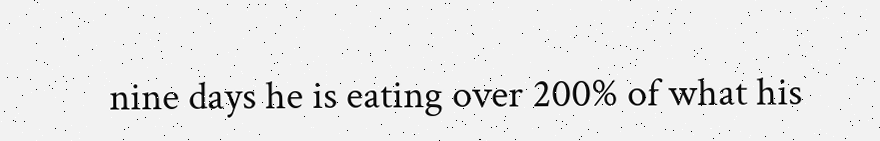nine days he is eating over 200% of what his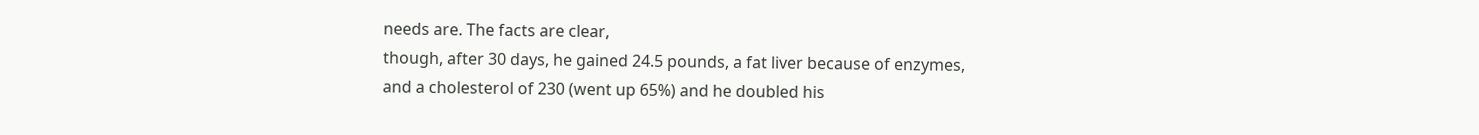needs are. The facts are clear,
though, after 30 days, he gained 24.5 pounds, a fat liver because of enzymes,
and a cholesterol of 230 (went up 65%) and he doubled his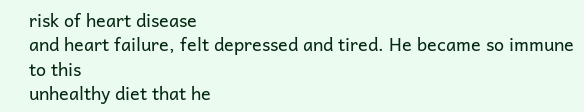risk of heart disease
and heart failure, felt depressed and tired. He became so immune to this
unhealthy diet that he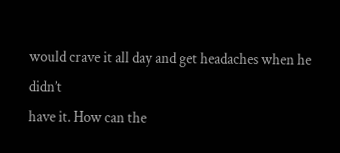would crave it all day and get headaches when he didn’t
have it. How can the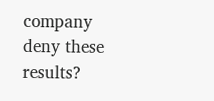company deny these results?